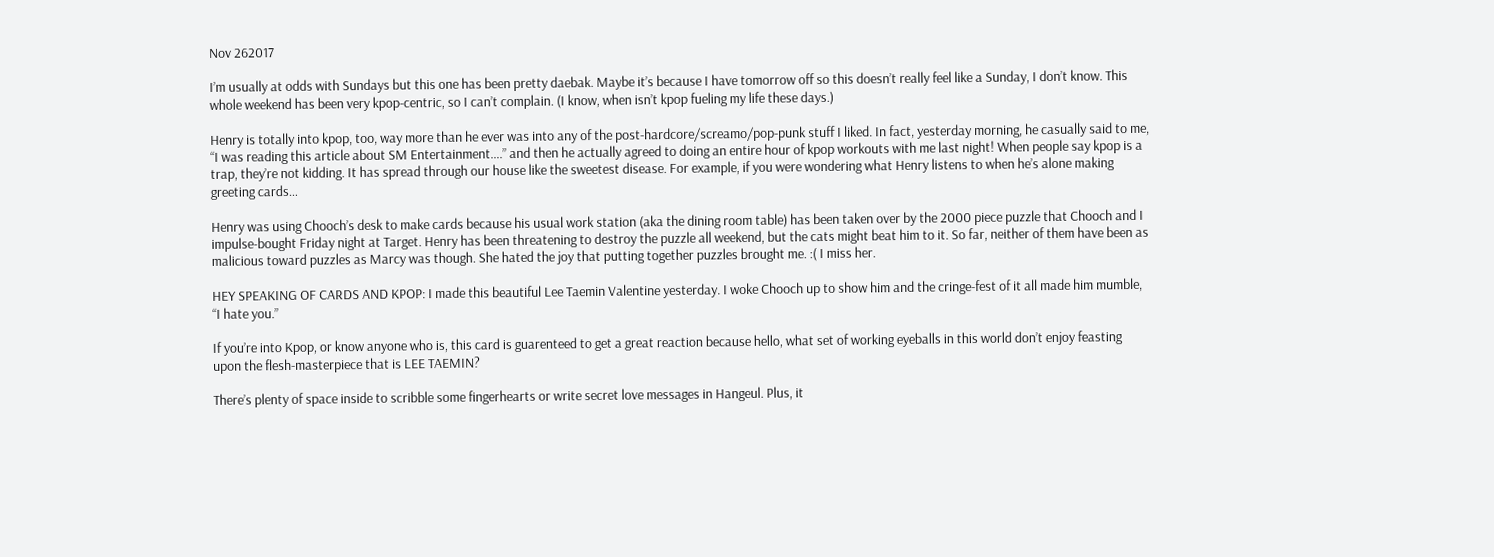Nov 262017

I’m usually at odds with Sundays but this one has been pretty daebak. Maybe it’s because I have tomorrow off so this doesn’t really feel like a Sunday, I don’t know. This whole weekend has been very kpop-centric, so I can’t complain. (I know, when isn’t kpop fueling my life these days.)

Henry is totally into kpop, too, way more than he ever was into any of the post-hardcore/screamo/pop-punk stuff I liked. In fact, yesterday morning, he casually said to me, “I was reading this article about SM Entertainment….” and then he actually agreed to doing an entire hour of kpop workouts with me last night! When people say kpop is a trap, they’re not kidding. It has spread through our house like the sweetest disease. For example, if you were wondering what Henry listens to when he’s alone making greeting cards…

Henry was using Chooch’s desk to make cards because his usual work station (aka the dining room table) has been taken over by the 2000 piece puzzle that Chooch and I impulse-bought Friday night at Target. Henry has been threatening to destroy the puzzle all weekend, but the cats might beat him to it. So far, neither of them have been as malicious toward puzzles as Marcy was though. She hated the joy that putting together puzzles brought me. :( I miss her.

HEY SPEAKING OF CARDS AND KPOP: I made this beautiful Lee Taemin Valentine yesterday. I woke Chooch up to show him and the cringe-fest of it all made him mumble, “I hate you.”

If you’re into Kpop, or know anyone who is, this card is guarenteed to get a great reaction because hello, what set of working eyeballs in this world don’t enjoy feasting upon the flesh-masterpiece that is LEE TAEMIN?

There’s plenty of space inside to scribble some fingerhearts or write secret love messages in Hangeul. Plus, it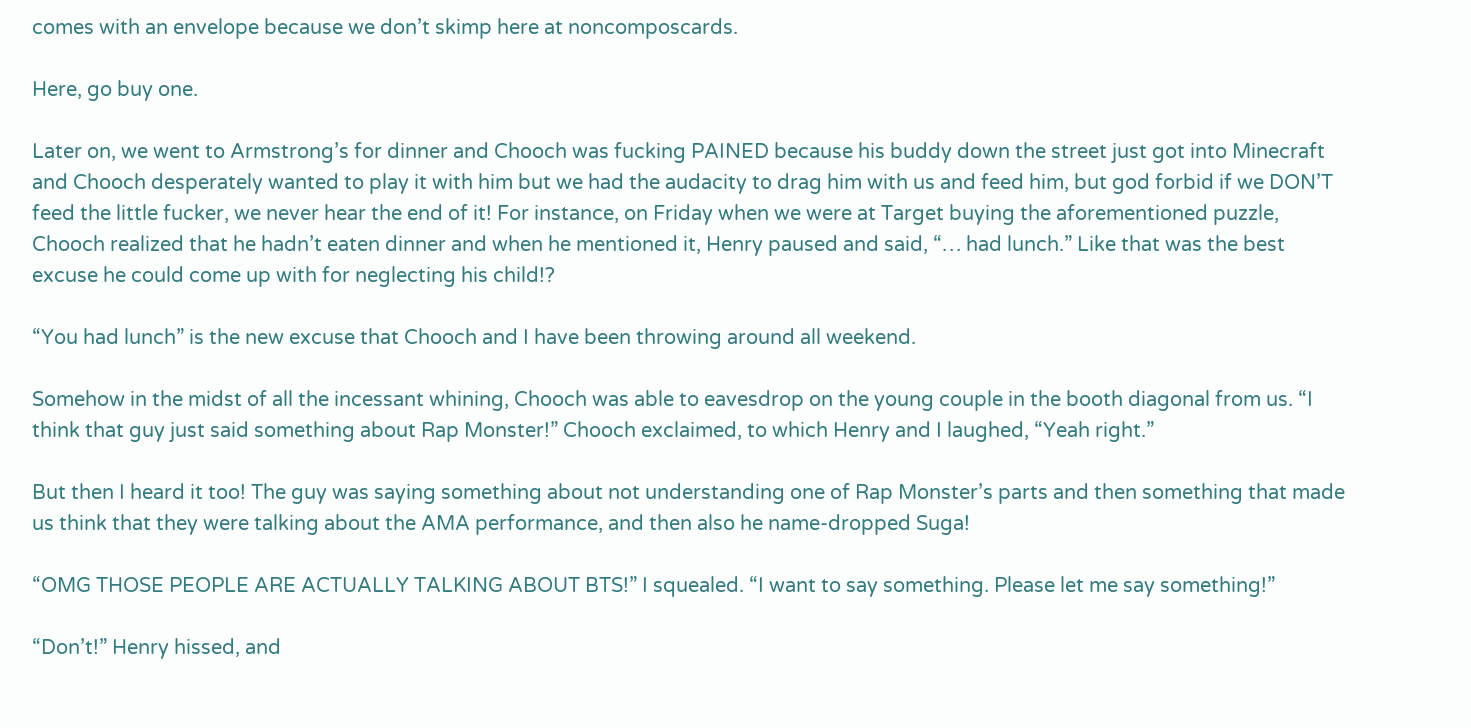comes with an envelope because we don’t skimp here at noncomposcards.

Here, go buy one.

Later on, we went to Armstrong’s for dinner and Chooch was fucking PAINED because his buddy down the street just got into Minecraft and Chooch desperately wanted to play it with him but we had the audacity to drag him with us and feed him, but god forbid if we DON’T feed the little fucker, we never hear the end of it! For instance, on Friday when we were at Target buying the aforementioned puzzle, Chooch realized that he hadn’t eaten dinner and when he mentioned it, Henry paused and said, “… had lunch.” Like that was the best excuse he could come up with for neglecting his child!?

“You had lunch” is the new excuse that Chooch and I have been throwing around all weekend.

Somehow in the midst of all the incessant whining, Chooch was able to eavesdrop on the young couple in the booth diagonal from us. “I think that guy just said something about Rap Monster!” Chooch exclaimed, to which Henry and I laughed, “Yeah right.”

But then I heard it too! The guy was saying something about not understanding one of Rap Monster’s parts and then something that made us think that they were talking about the AMA performance, and then also he name-dropped Suga!

“OMG THOSE PEOPLE ARE ACTUALLY TALKING ABOUT BTS!” I squealed. “I want to say something. Please let me say something!”

“Don’t!” Henry hissed, and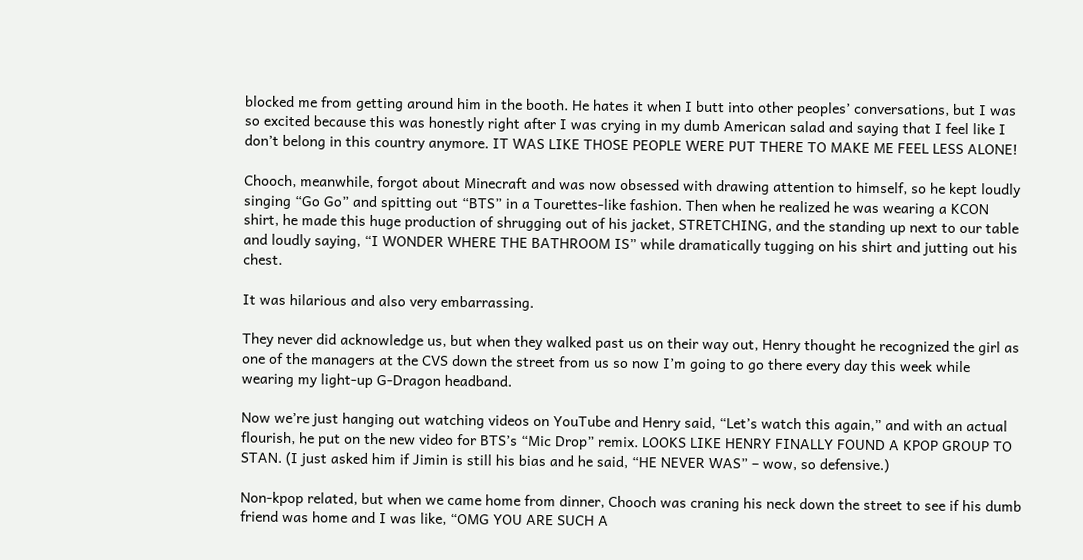blocked me from getting around him in the booth. He hates it when I butt into other peoples’ conversations, but I was so excited because this was honestly right after I was crying in my dumb American salad and saying that I feel like I don’t belong in this country anymore. IT WAS LIKE THOSE PEOPLE WERE PUT THERE TO MAKE ME FEEL LESS ALONE!

Chooch, meanwhile, forgot about Minecraft and was now obsessed with drawing attention to himself, so he kept loudly singing “Go Go” and spitting out “BTS” in a Tourettes-like fashion. Then when he realized he was wearing a KCON shirt, he made this huge production of shrugging out of his jacket, STRETCHING, and the standing up next to our table and loudly saying, “I WONDER WHERE THE BATHROOM IS” while dramatically tugging on his shirt and jutting out his chest.

It was hilarious and also very embarrassing.

They never did acknowledge us, but when they walked past us on their way out, Henry thought he recognized the girl as one of the managers at the CVS down the street from us so now I’m going to go there every day this week while wearing my light-up G-Dragon headband.

Now we’re just hanging out watching videos on YouTube and Henry said, “Let’s watch this again,” and with an actual flourish, he put on the new video for BTS’s “Mic Drop” remix. LOOKS LIKE HENRY FINALLY FOUND A KPOP GROUP TO STAN. (I just asked him if Jimin is still his bias and he said, “HE NEVER WAS” – wow, so defensive.)

Non-kpop related, but when we came home from dinner, Chooch was craning his neck down the street to see if his dumb friend was home and I was like, “OMG YOU ARE SUCH A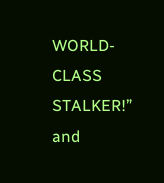WORLD-CLASS STALKER!” and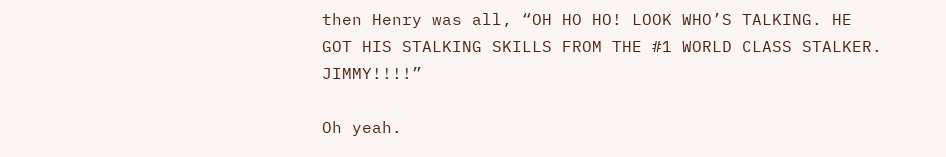then Henry was all, “OH HO HO! LOOK WHO’S TALKING. HE GOT HIS STALKING SKILLS FROM THE #1 WORLD CLASS STALKER. JIMMY!!!!”

Oh yeah.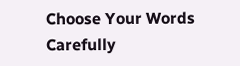Choose Your Words Carefully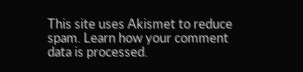This site uses Akismet to reduce spam. Learn how your comment data is processed.